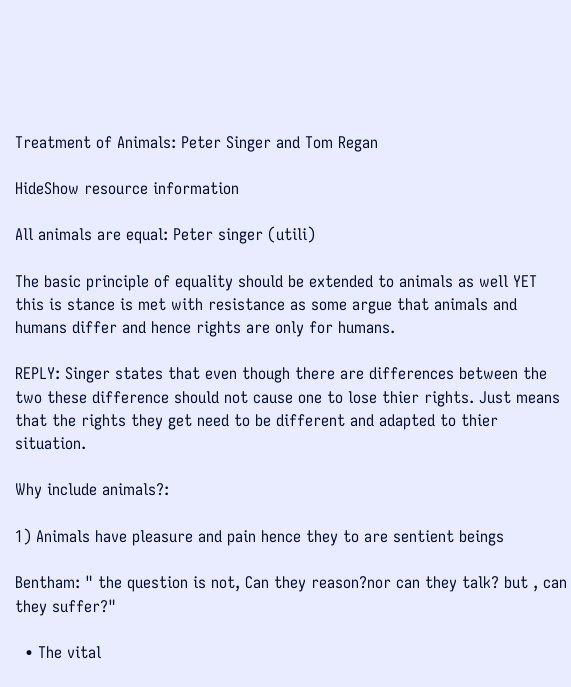Treatment of Animals: Peter Singer and Tom Regan

HideShow resource information

All animals are equal: Peter singer (utili)

The basic principle of equality should be extended to animals as well YET this is stance is met with resistance as some argue that animals and humans differ and hence rights are only for humans.

REPLY: Singer states that even though there are differences between the two these difference should not cause one to lose thier rights. Just means that the rights they get need to be different and adapted to thier situation.

Why include animals?:

1) Animals have pleasure and pain hence they to are sentient beings

Bentham: " the question is not, Can they reason?nor can they talk? but , can they suffer?"

  • The vital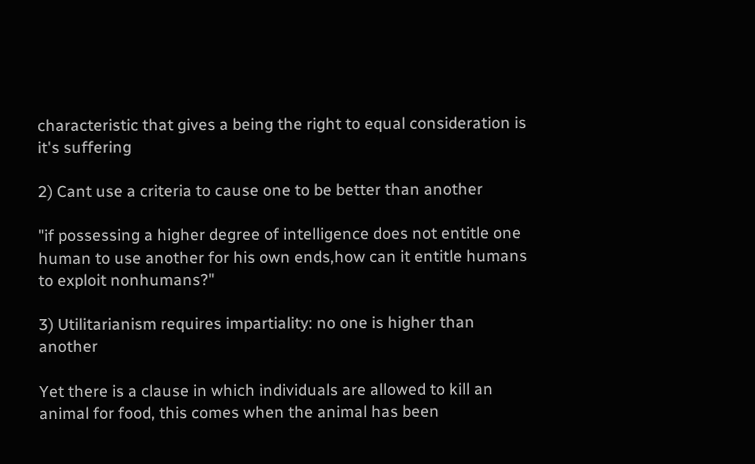characteristic that gives a being the right to equal consideration is it's suffering

2) Cant use a criteria to cause one to be better than another

"if possessing a higher degree of intelligence does not entitle one human to use another for his own ends,how can it entitle humans to exploit nonhumans?"

3) Utilitarianism requires impartiality: no one is higher than another

Yet there is a clause in which individuals are allowed to kill an animal for food, this comes when the animal has been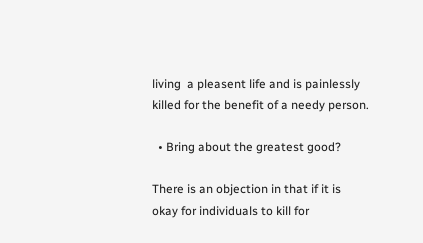living  a pleasent life and is painlessly killed for the benefit of a needy person.

  • Bring about the greatest good?

There is an objection in that if it is okay for individuals to kill for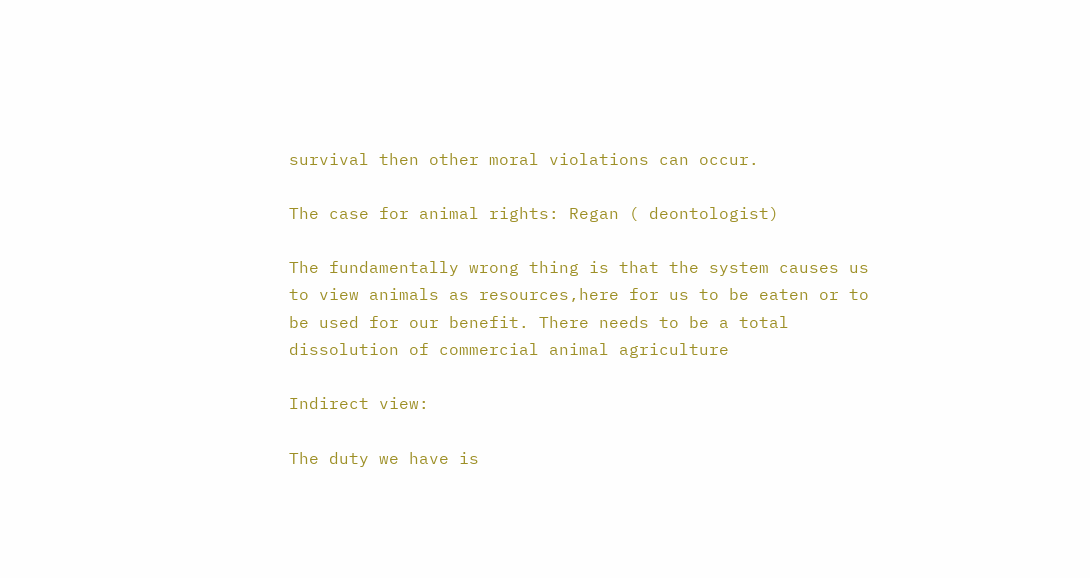survival then other moral violations can occur.

The case for animal rights: Regan ( deontologist)

The fundamentally wrong thing is that the system causes us to view animals as resources,here for us to be eaten or to be used for our benefit. There needs to be a total dissolution of commercial animal agriculture

Indirect view:

The duty we have is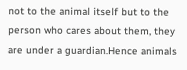not to the animal itself but to the person who cares about them, they are under a guardian.Hence animals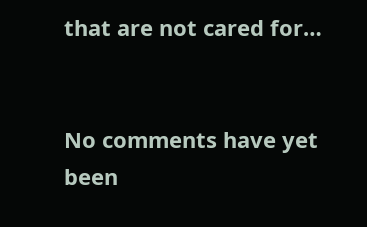that are not cared for…


No comments have yet been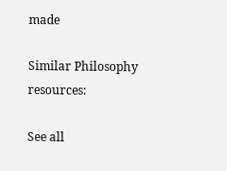made

Similar Philosophy resources:

See all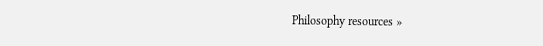Philosophy resources »